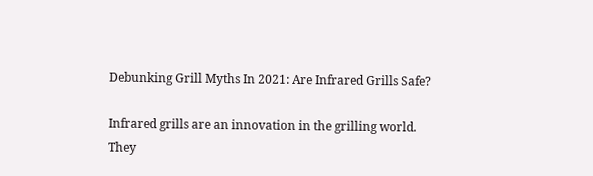Debunking Grill Myths In 2021: Are Infrared Grills Safe?

Infrared grills are an innovation in the grilling world. They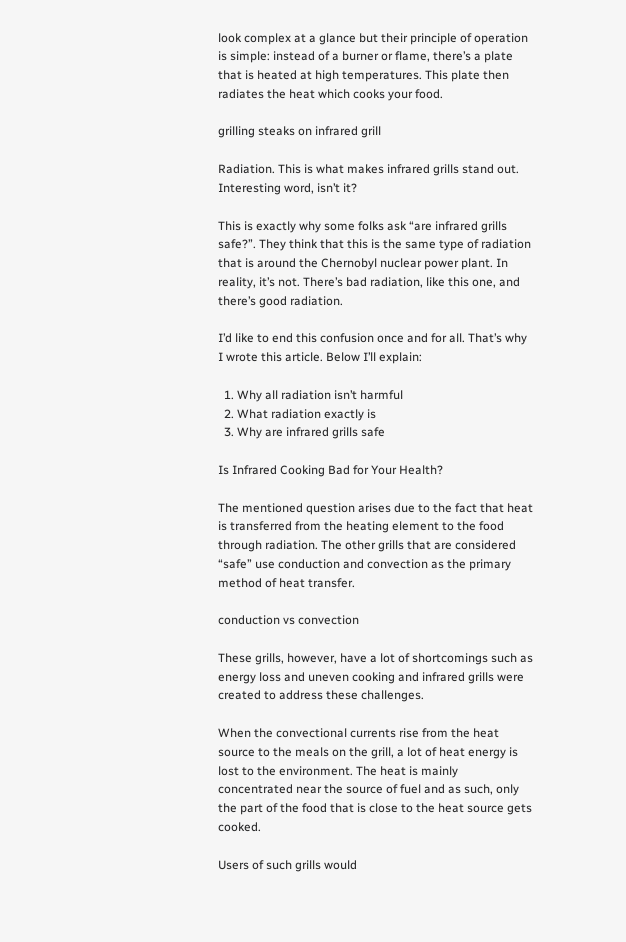look complex at a glance but their principle of operation is simple: instead of a burner or flame, there’s a plate that is heated at high temperatures. This plate then radiates the heat which cooks your food.

grilling steaks on infrared grill

Radiation. This is what makes infrared grills stand out. Interesting word, isn’t it?

This is exactly why some folks ask “are infrared grills safe?”. They think that this is the same type of radiation that is around the Chernobyl nuclear power plant. In reality, it’s not. There’s bad radiation, like this one, and there’s good radiation.

I’d like to end this confusion once and for all. That’s why I wrote this article. Below I’ll explain:

  1. Why all radiation isn’t harmful
  2. What radiation exactly is
  3. Why are infrared grills safe

Is Infrared Cooking Bad for Your Health?

The mentioned question arises due to the fact that heat is transferred from the heating element to the food through radiation. The other grills that are considered “safe” use conduction and convection as the primary method of heat transfer.

conduction vs convection

These grills, however, have a lot of shortcomings such as energy loss and uneven cooking and infrared grills were created to address these challenges.

When the convectional currents rise from the heat source to the meals on the grill, a lot of heat energy is lost to the environment. The heat is mainly concentrated near the source of fuel and as such, only the part of the food that is close to the heat source gets cooked.

Users of such grills would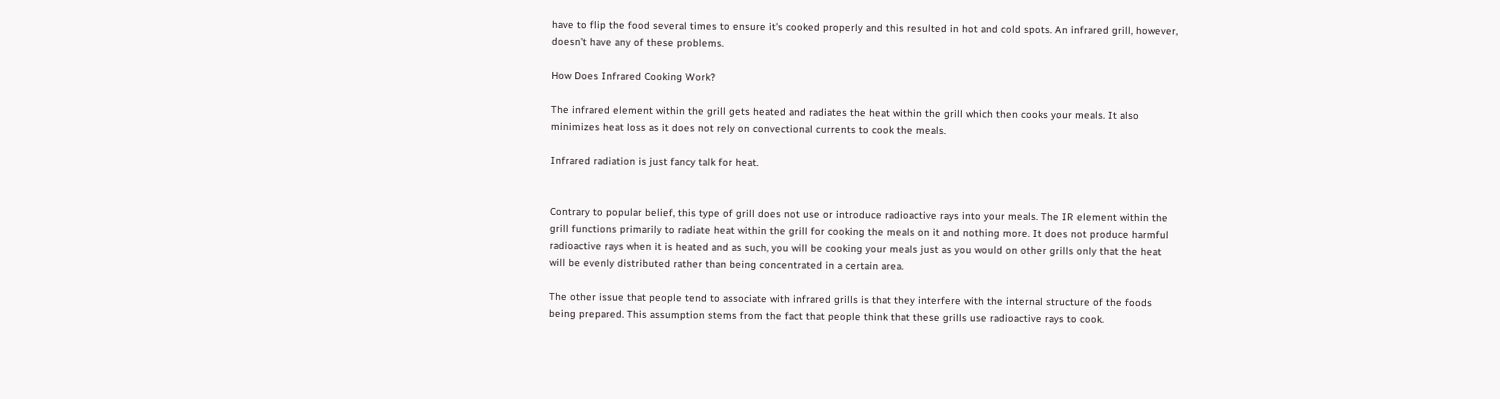have to flip the food several times to ensure it’s cooked properly and this resulted in hot and cold spots. An infrared grill, however, doesn’t have any of these problems.

How Does Infrared Cooking Work?

The infrared element within the grill gets heated and radiates the heat within the grill which then cooks your meals. It also minimizes heat loss as it does not rely on convectional currents to cook the meals.

Infrared radiation is just fancy talk for heat.


Contrary to popular belief, this type of grill does not use or introduce radioactive rays into your meals. The IR element within the grill functions primarily to radiate heat within the grill for cooking the meals on it and nothing more. It does not produce harmful radioactive rays when it is heated and as such, you will be cooking your meals just as you would on other grills only that the heat will be evenly distributed rather than being concentrated in a certain area.

The other issue that people tend to associate with infrared grills is that they interfere with the internal structure of the foods being prepared. This assumption stems from the fact that people think that these grills use radioactive rays to cook.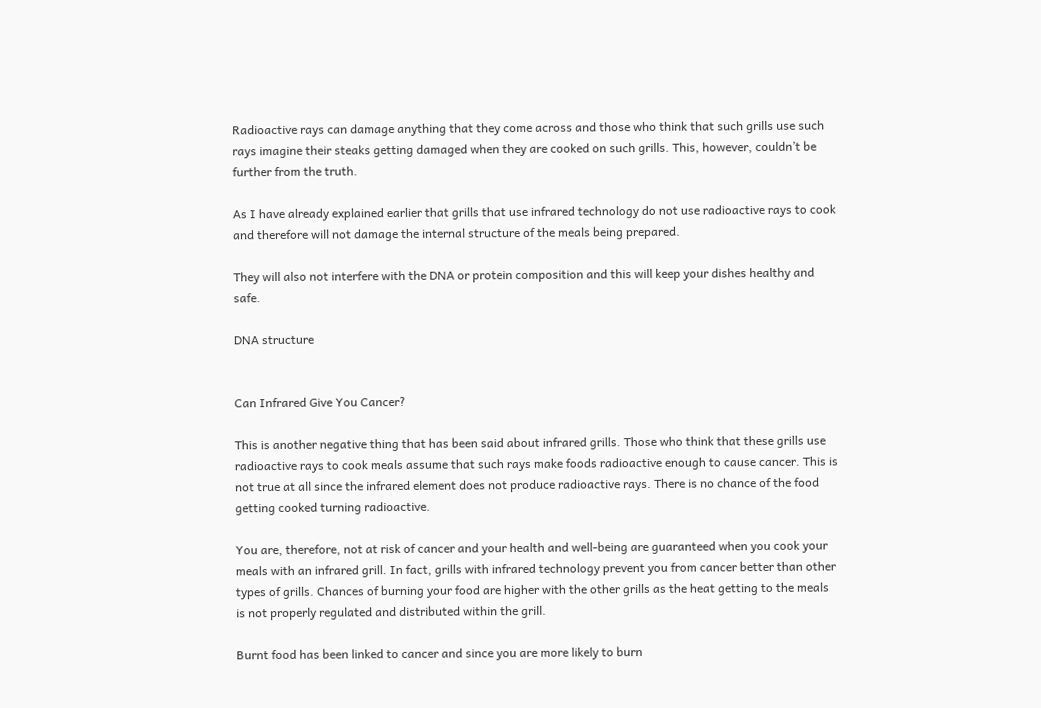Radioactive rays can damage anything that they come across and those who think that such grills use such rays imagine their steaks getting damaged when they are cooked on such grills. This, however, couldn’t be further from the truth.

As I have already explained earlier that grills that use infrared technology do not use radioactive rays to cook and therefore will not damage the internal structure of the meals being prepared.

They will also not interfere with the DNA or protein composition and this will keep your dishes healthy and safe.

DNA structure


Can Infrared Give You Cancer?

This is another negative thing that has been said about infrared grills. Those who think that these grills use radioactive rays to cook meals assume that such rays make foods radioactive enough to cause cancer. This is not true at all since the infrared element does not produce radioactive rays. There is no chance of the food getting cooked turning radioactive.

You are, therefore, not at risk of cancer and your health and well-being are guaranteed when you cook your meals with an infrared grill. In fact, grills with infrared technology prevent you from cancer better than other types of grills. Chances of burning your food are higher with the other grills as the heat getting to the meals is not properly regulated and distributed within the grill.

Burnt food has been linked to cancer and since you are more likely to burn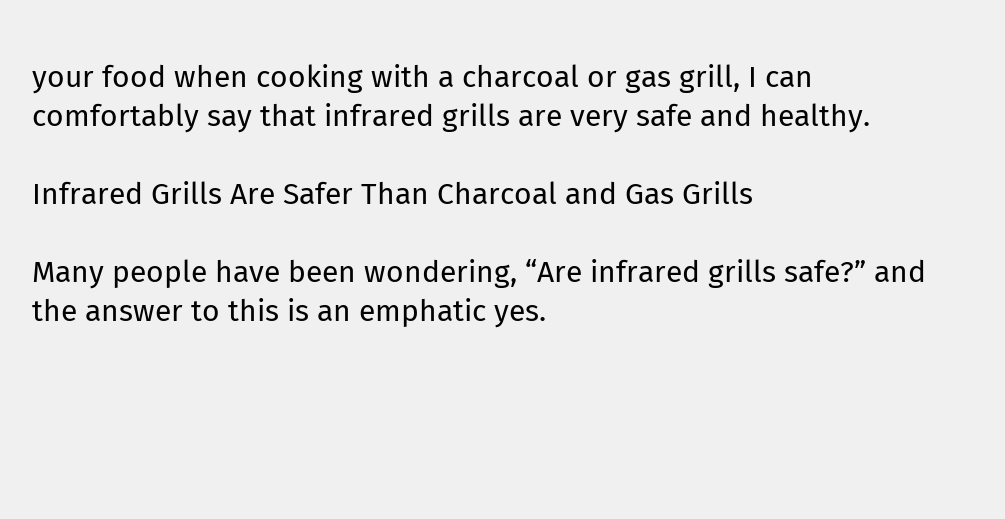your food when cooking with a charcoal or gas grill, I can comfortably say that infrared grills are very safe and healthy.

Infrared Grills Are Safer Than Charcoal and Gas Grills

Many people have been wondering, “Are infrared grills safe?” and the answer to this is an emphatic yes.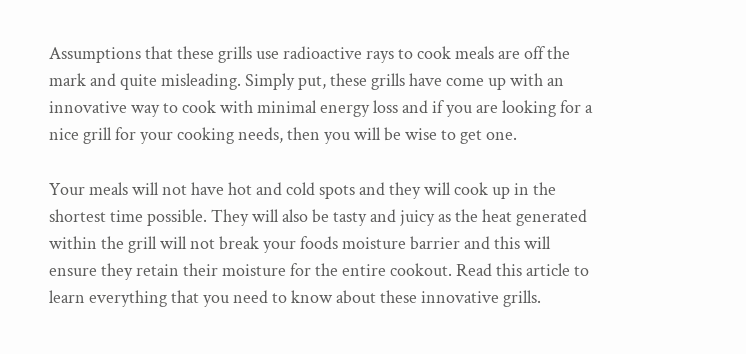Assumptions that these grills use radioactive rays to cook meals are off the mark and quite misleading. Simply put, these grills have come up with an innovative way to cook with minimal energy loss and if you are looking for a nice grill for your cooking needs, then you will be wise to get one.

Your meals will not have hot and cold spots and they will cook up in the shortest time possible. They will also be tasty and juicy as the heat generated within the grill will not break your foods moisture barrier and this will ensure they retain their moisture for the entire cookout. Read this article to learn everything that you need to know about these innovative grills.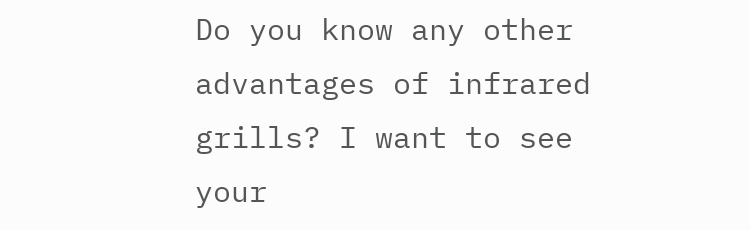Do you know any other advantages of infrared grills? I want to see your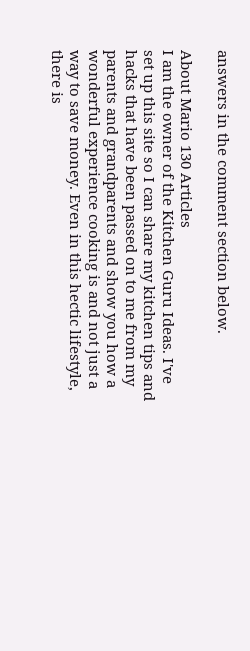answers in the comment section below.

About Mario 130 Articles
I am the owner of the Kitchen Guru Ideas. I've set up this site so I can share my kitchen tips and hacks that have been passed on to me from my parents and grandparents and show you how a wonderful experience cooking is and not just a way to save money. Even in this hectic lifestyle, there is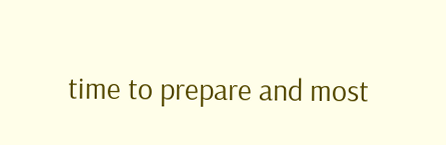time to prepare and most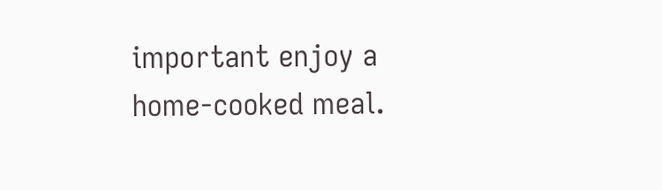important enjoy a home-cooked meal.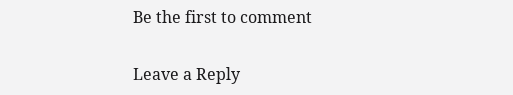Be the first to comment

Leave a Reply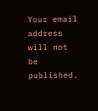Your email address will not be published.